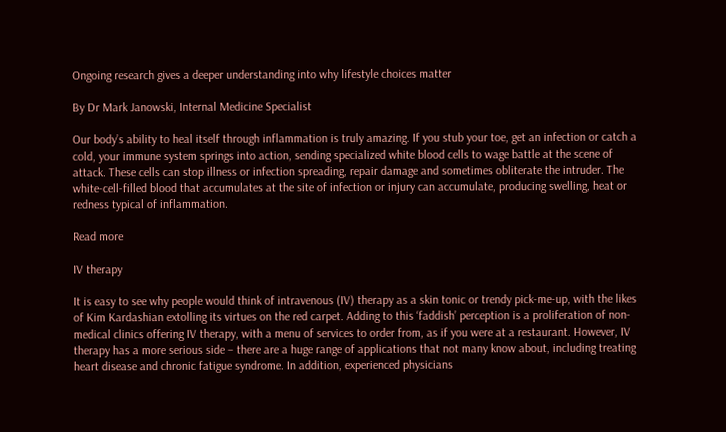Ongoing research gives a deeper understanding into why lifestyle choices matter

By Dr Mark Janowski, Internal Medicine Specialist

Our body’s ability to heal itself through inflammation is truly amazing. If you stub your toe, get an infection or catch a cold, your immune system springs into action, sending specialized white blood cells to wage battle at the scene of attack. These cells can stop illness or infection spreading, repair damage and sometimes obliterate the intruder. The white-cell-filled blood that accumulates at the site of infection or injury can accumulate, producing swelling, heat or redness typical of inflammation.

Read more

IV therapy

It is easy to see why people would think of intravenous (IV) therapy as a skin tonic or trendy pick-me-up, with the likes of Kim Kardashian extolling its virtues on the red carpet. Adding to this ‘faddish’ perception is a proliferation of non-medical clinics offering IV therapy, with a menu of services to order from, as if you were at a restaurant. However, IV therapy has a more serious side – there are a huge range of applications that not many know about, including treating heart disease and chronic fatigue syndrome. In addition, experienced physicians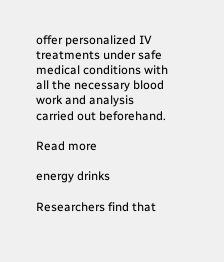offer personalized IV treatments under safe medical conditions with all the necessary blood work and analysis carried out beforehand.

Read more

energy drinks

Researchers find that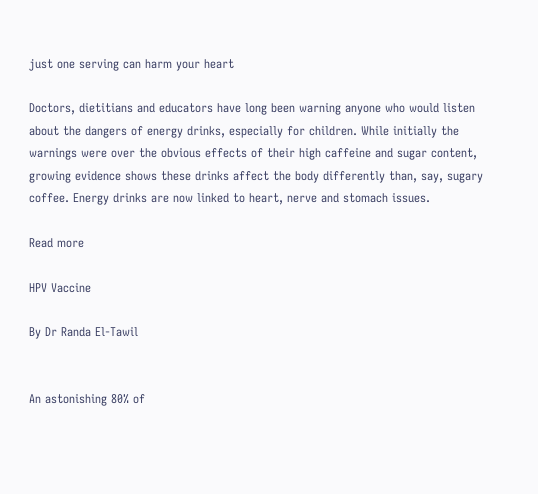just one serving can harm your heart

Doctors, dietitians and educators have long been warning anyone who would listen about the dangers of energy drinks, especially for children. While initially the warnings were over the obvious effects of their high caffeine and sugar content, growing evidence shows these drinks affect the body differently than, say, sugary coffee. Energy drinks are now linked to heart, nerve and stomach issues.

Read more

HPV Vaccine

By Dr Randa El-Tawil


An astonishing 80% of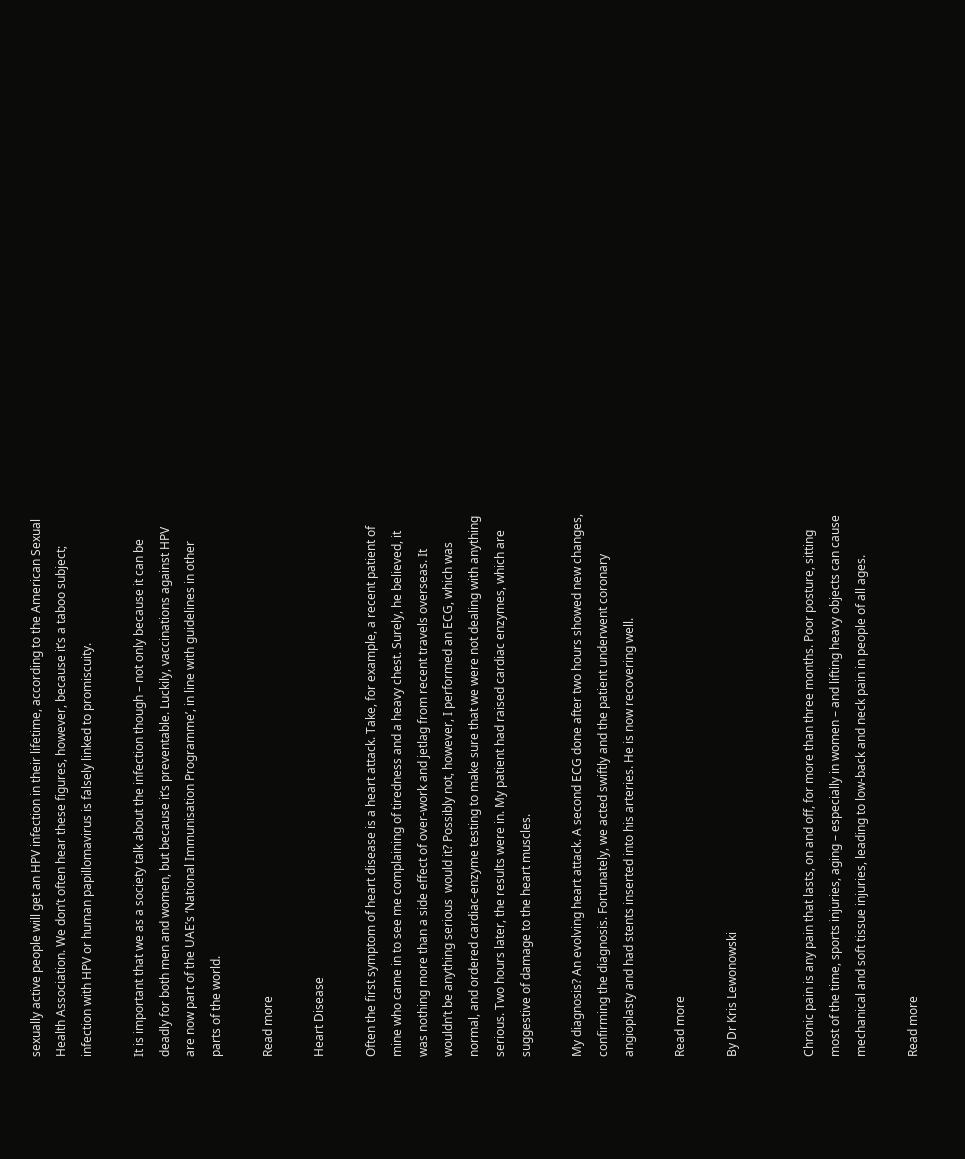sexually active people will get an HPV infection in their lifetime, according to the American Sexual Health Association. We don’t often hear these figures, however, because it’s a taboo subject; infection with HPV or human papillomavirus is falsely linked to promiscuity.

It is important that we as a society talk about the infection though – not only because it can be deadly for both men and women, but because it’s preventable. Luckily, vaccinations against HPV are now part of the UAE’s ‘National Immunisation Programme’, in line with guidelines in other parts of the world.

Read more

Heart Disease

Often the first symptom of heart disease is a heart attack. Take, for example, a recent patient of mine who came in to see me complaining of tiredness and a heavy chest. Surely, he believed, it was nothing more than a side effect of over-work and jetlag from recent travels overseas. It wouldn’t be anything serious  would it? Possibly not, however, I performed an ECG, which was normal, and ordered cardiac-enzyme testing to make sure that we were not dealing with anything serious. Two hours later, the results were in. My patient had raised cardiac enzymes, which are suggestive of damage to the heart muscles.

My diagnosis? An evolving heart attack. A second ECG done after two hours showed new changes, confirming the diagnosis. Fortunately, we acted swiftly and the patient underwent coronary angioplasty and had stents inserted into his arteries. He is now recovering well.

Read more

By Dr Kris Lewonowski


Chronic pain is any pain that lasts, on and off, for more than three months. Poor posture, sitting most of the time, sports injuries, aging – especially in women – and lifting heavy objects can cause mechanical and soft tissue injuries, leading to low-back and neck pain in people of all ages.

Read more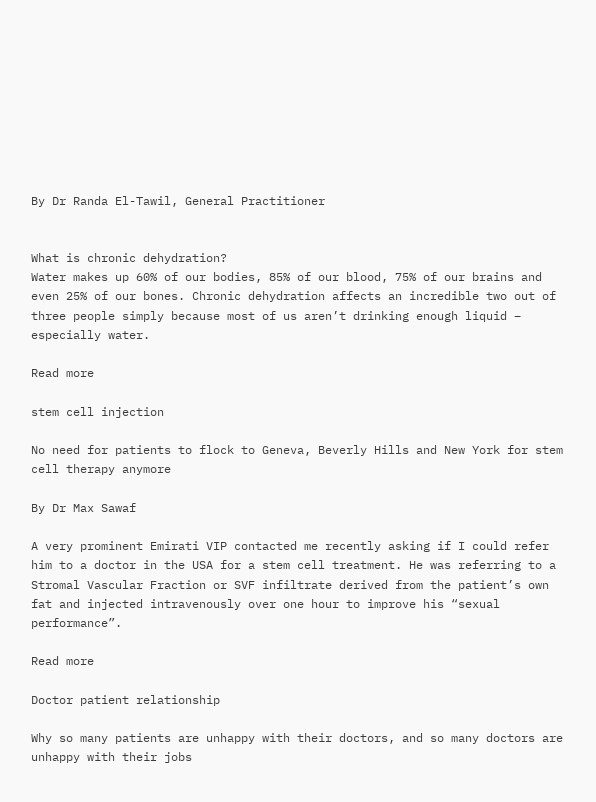By Dr Randa El-Tawil, General Practitioner


What is chronic dehydration?
Water makes up 60% of our bodies, 85% of our blood, 75% of our brains and even 25% of our bones. Chronic dehydration affects an incredible two out of three people simply because most of us aren’t drinking enough liquid – especially water.

Read more

stem cell injection

No need for patients to flock to Geneva, Beverly Hills and New York for stem cell therapy anymore

By Dr Max Sawaf

A very prominent Emirati VIP contacted me recently asking if I could refer him to a doctor in the USA for a stem cell treatment. He was referring to a Stromal Vascular Fraction or SVF infiltrate derived from the patient’s own fat and injected intravenously over one hour to improve his “sexual performance”.

Read more

Doctor patient relationship

Why so many patients are unhappy with their doctors, and so many doctors are unhappy with their jobs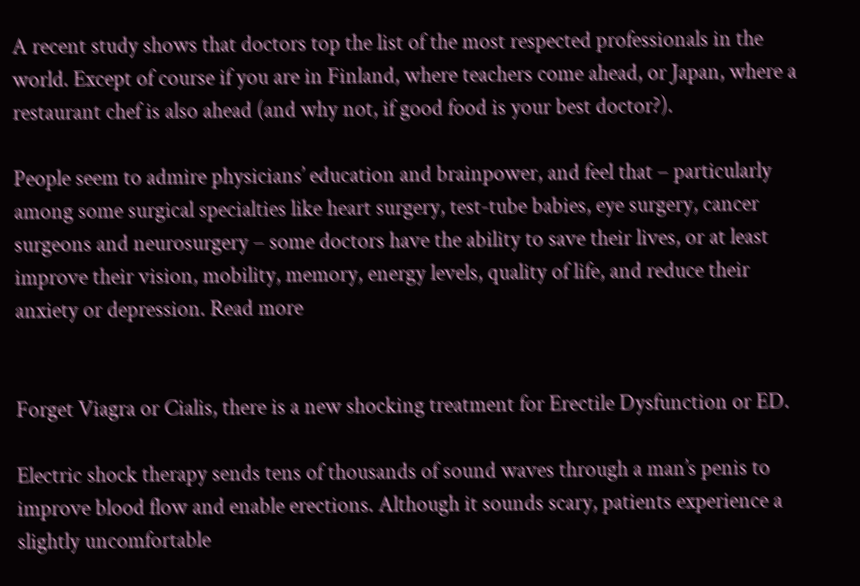A recent study shows that doctors top the list of the most respected professionals in the world. Except of course if you are in Finland, where teachers come ahead, or Japan, where a restaurant chef is also ahead (and why not, if good food is your best doctor?).

People seem to admire physicians’ education and brainpower, and feel that – particularly among some surgical specialties like heart surgery, test-tube babies, eye surgery, cancer surgeons and neurosurgery – some doctors have the ability to save their lives, or at least improve their vision, mobility, memory, energy levels, quality of life, and reduce their anxiety or depression. Read more


Forget Viagra or Cialis, there is a new shocking treatment for Erectile Dysfunction or ED.

Electric shock therapy sends tens of thousands of sound waves through a man’s penis to improve blood flow and enable erections. Although it sounds scary, patients experience a slightly uncomfortable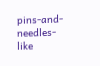pins-and-needles-like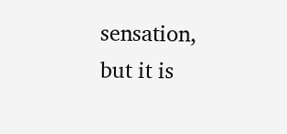sensation, but it is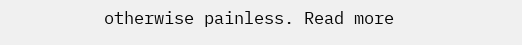otherwise painless. Read more